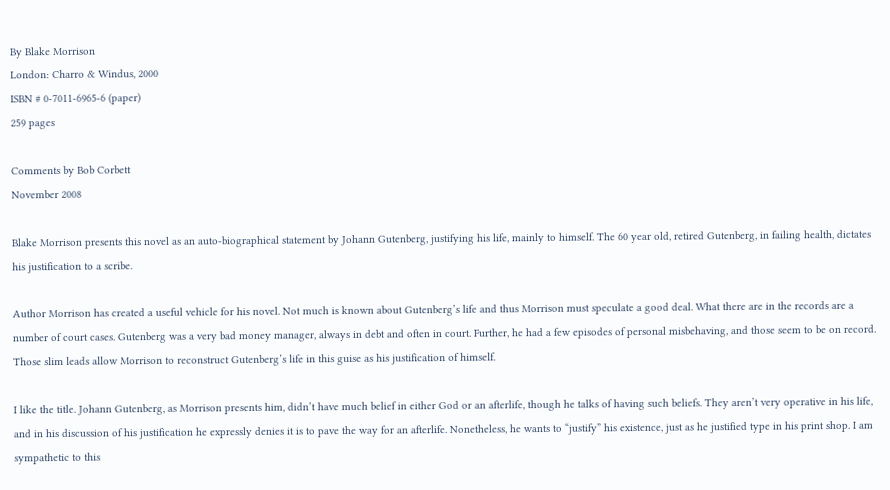By Blake Morrison
London: Charro & Windus, 2000
ISBN # 0-7011-6965-6 (paper)
259 pages

Comments by Bob Corbett
November 2008

Blake Morrison presents this novel as an auto-biographical statement by Johann Gutenberg, justifying his life, mainly to himself. The 60 year old, retired Gutenberg, in failing health, dictates his justification to a scribe.

Author Morrison has created a useful vehicle for his novel. Not much is known about Gutenberg’s life and thus Morrison must speculate a good deal. What there are in the records are a number of court cases. Gutenberg was a very bad money manager, always in debt and often in court. Further, he had a few episodes of personal misbehaving, and those seem to be on record. Those slim leads allow Morrison to reconstruct Gutenberg’s life in this guise as his justification of himself.

I like the title. Johann Gutenberg, as Morrison presents him, didn’t have much belief in either God or an afterlife, though he talks of having such beliefs. They aren’t very operative in his life, and in his discussion of his justification he expressly denies it is to pave the way for an afterlife. Nonetheless, he wants to “justify” his existence, just as he justified type in his print shop. I am sympathetic to this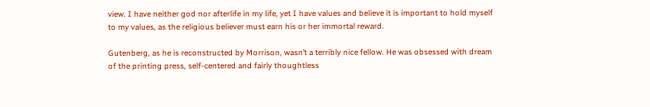view. I have neither god nor afterlife in my life, yet I have values and believe it is important to hold myself to my values, as the religious believer must earn his or her immortal reward.

Gutenberg, as he is reconstructed by Morrison, wasn’t a terribly nice fellow. He was obsessed with dream of the printing press, self-centered and fairly thoughtless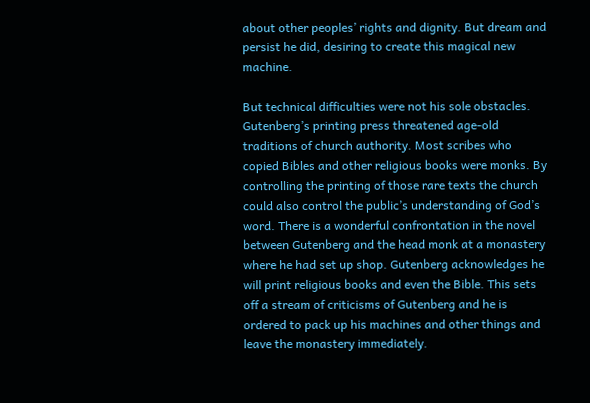about other peoples’ rights and dignity. But dream and persist he did, desiring to create this magical new machine.

But technical difficulties were not his sole obstacles. Gutenberg’s printing press threatened age-old traditions of church authority. Most scribes who copied Bibles and other religious books were monks. By controlling the printing of those rare texts the church could also control the public’s understanding of God’s word. There is a wonderful confrontation in the novel between Gutenberg and the head monk at a monastery where he had set up shop. Gutenberg acknowledges he will print religious books and even the Bible. This sets off a stream of criticisms of Gutenberg and he is ordered to pack up his machines and other things and leave the monastery immediately.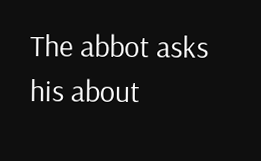The abbot asks his about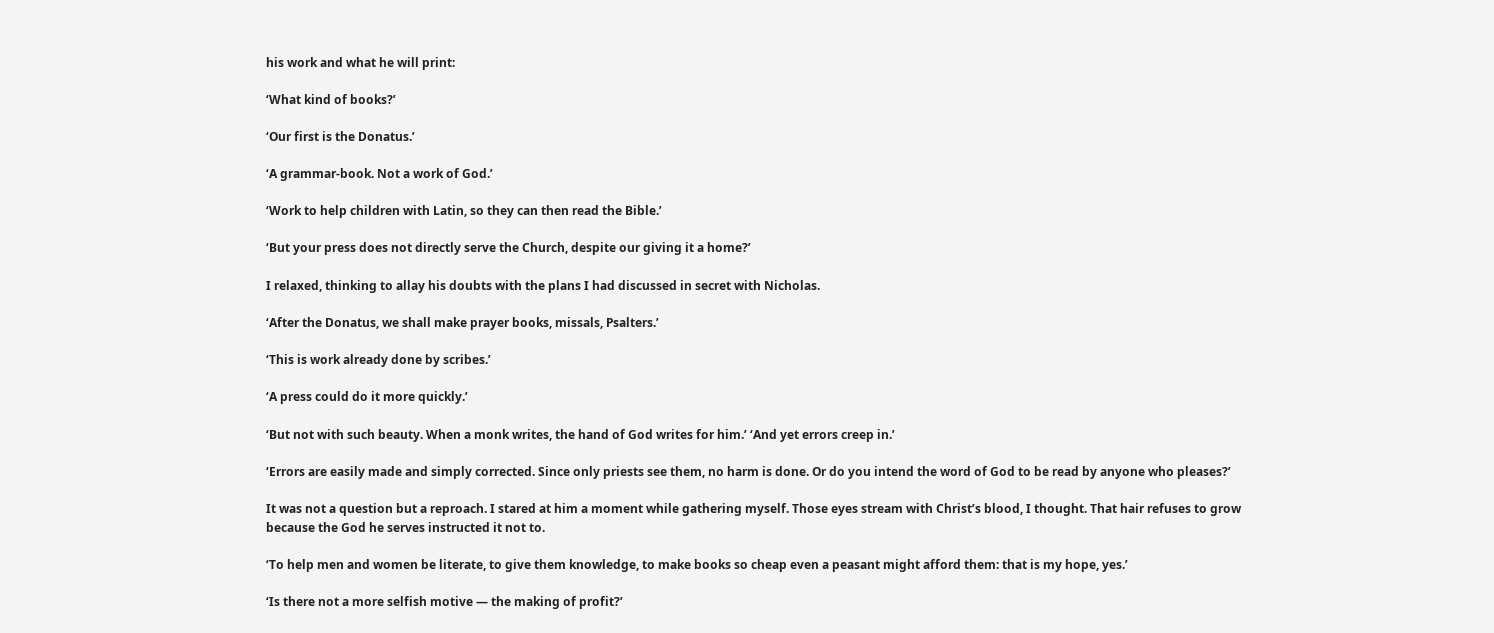his work and what he will print:

‘What kind of books?’

‘Our first is the Donatus.’

‘A grammar-book. Not a work of God.’

‘Work to help children with Latin, so they can then read the Bible.’

‘But your press does not directly serve the Church, despite our giving it a home?’

I relaxed, thinking to allay his doubts with the plans I had discussed in secret with Nicholas.

‘After the Donatus, we shall make prayer books, missals, Psalters.’

‘This is work already done by scribes.’

‘A press could do it more quickly.’

‘But not with such beauty. When a monk writes, the hand of God writes for him.’ ‘And yet errors creep in.’

‘Errors are easily made and simply corrected. Since only priests see them, no harm is done. Or do you intend the word of God to be read by anyone who pleases?’

It was not a question but a reproach. I stared at him a moment while gathering myself. Those eyes stream with Christ’s blood, I thought. That hair refuses to grow because the God he serves instructed it not to.

‘To help men and women be literate, to give them knowledge, to make books so cheap even a peasant might afford them: that is my hope, yes.’

‘Is there not a more selfish motive — the making of profit?’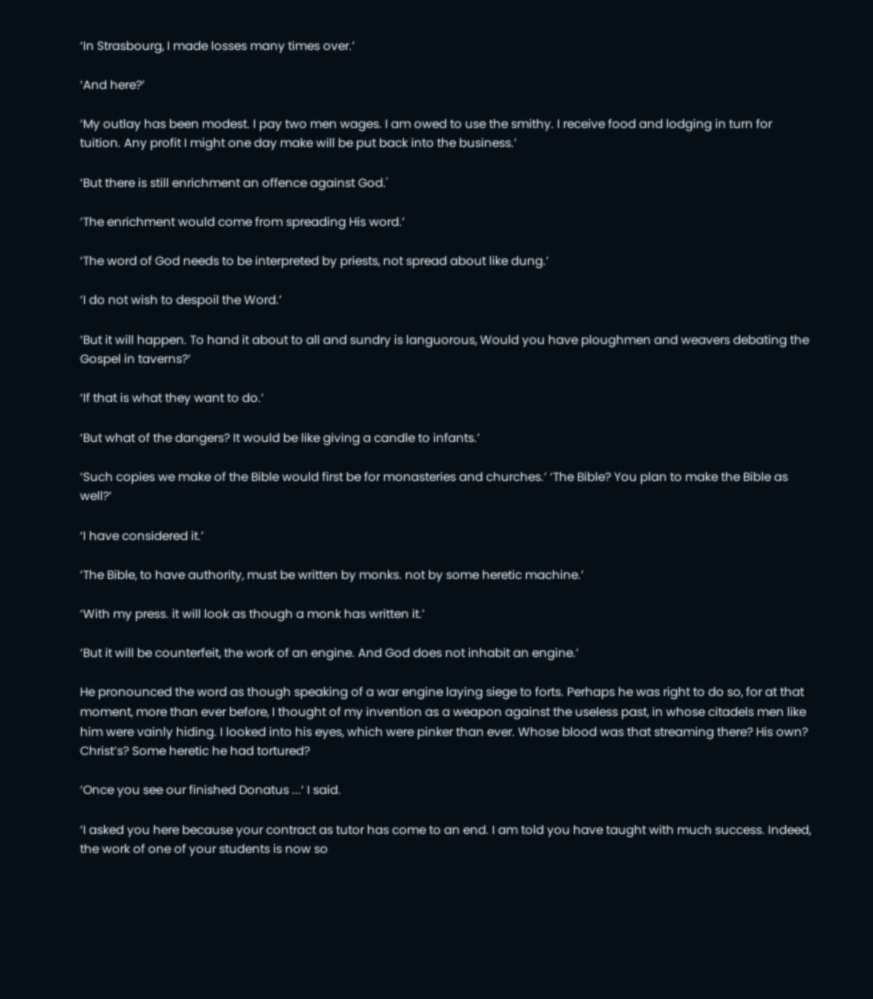‘In Strasbourg, I made losses many times over.’

‘And here?’

‘My outlay has been modest. I pay two men wages. I am owed to use the smithy. I receive food and lodging in turn for tuition. Any profit I might one day make will be put back into the business.’

‘But there is still enrichment an offence against God.'

’The enrichment would come from spreading His word.’

‘The word of God needs to be interpreted by priests, not spread about like dung.’

‘I do not wish to despoil the Word.’

‘But it will happen. To hand it about to all and sundry is languorous, Would you have ploughmen and weavers debating the Gospel in taverns?’

‘If that is what they want to do.’

‘But what of the dangers? It would be like giving a candle to infants.’

‘Such copies we make of the Bible would first be for monasteries and churches.’ ‘The Bible? You plan to make the Bible as well?’

‘I have considered it.’

‘The Bible, to have authority, must be written by monks. not by some heretic machine.’

‘With my press. it will look as though a monk has written it.’

‘But it will be counterfeit, the work of an engine. And God does not inhabit an engine.’

He pronounced the word as though speaking of a war engine laying siege to forts. Perhaps he was right to do so, for at that moment, more than ever before, I thought of my invention as a weapon against the useless past, in whose citadels men like him were vainly hiding. I looked into his eyes, which were pinker than ever. Whose blood was that streaming there? His own? Christ’s? Some heretic he had tortured?

‘Once you see our finished Donatus ...‘ I said.

‘I asked you here because your contract as tutor has come to an end. I am told you have taught with much success. Indeed, the work of one of your students is now so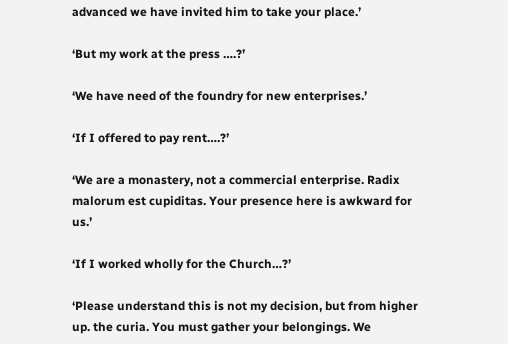advanced we have invited him to take your place.’

‘But my work at the press ….?’

‘We have need of the foundry for new enterprises.’

‘If I offered to pay rent….?’

‘We are a monastery, not a commercial enterprise. Radix malorum est cupiditas. Your presence here is awkward for us.’

‘If I worked wholly for the Church…?’

‘Please understand this is not my decision, but from higher up. the curia. You must gather your belongings. We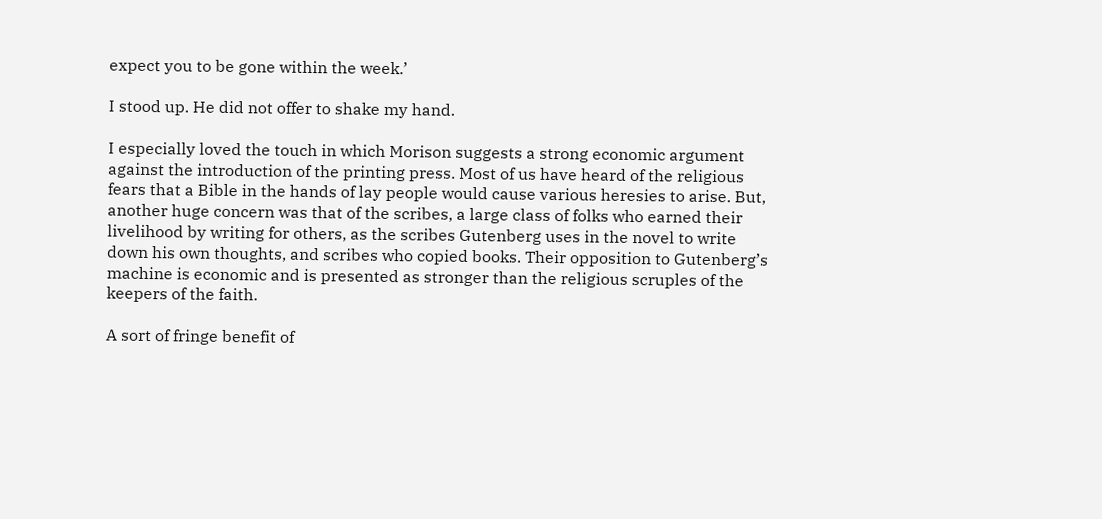expect you to be gone within the week.’

I stood up. He did not offer to shake my hand.

I especially loved the touch in which Morison suggests a strong economic argument against the introduction of the printing press. Most of us have heard of the religious fears that a Bible in the hands of lay people would cause various heresies to arise. But, another huge concern was that of the scribes, a large class of folks who earned their livelihood by writing for others, as the scribes Gutenberg uses in the novel to write down his own thoughts, and scribes who copied books. Their opposition to Gutenberg’s machine is economic and is presented as stronger than the religious scruples of the keepers of the faith.

A sort of fringe benefit of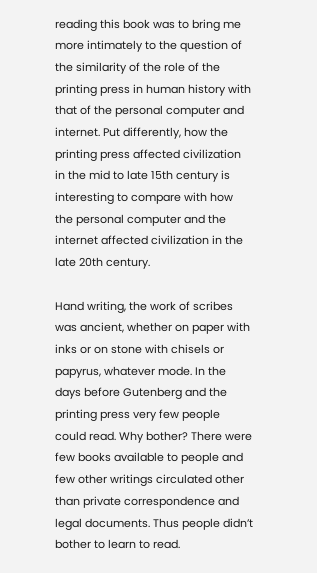reading this book was to bring me more intimately to the question of the similarity of the role of the printing press in human history with that of the personal computer and internet. Put differently, how the printing press affected civilization in the mid to late 15th century is interesting to compare with how the personal computer and the internet affected civilization in the late 20th century.

Hand writing, the work of scribes was ancient, whether on paper with inks or on stone with chisels or papyrus, whatever mode. In the days before Gutenberg and the printing press very few people could read. Why bother? There were few books available to people and few other writings circulated other than private correspondence and legal documents. Thus people didn’t bother to learn to read.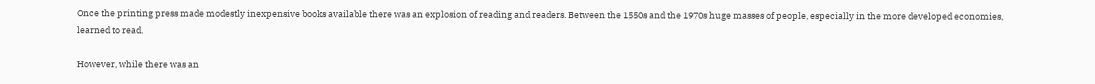Once the printing press made modestly inexpensive books available there was an explosion of reading and readers. Between the 1550s and the 1970s huge masses of people, especially in the more developed economies, learned to read.

However, while there was an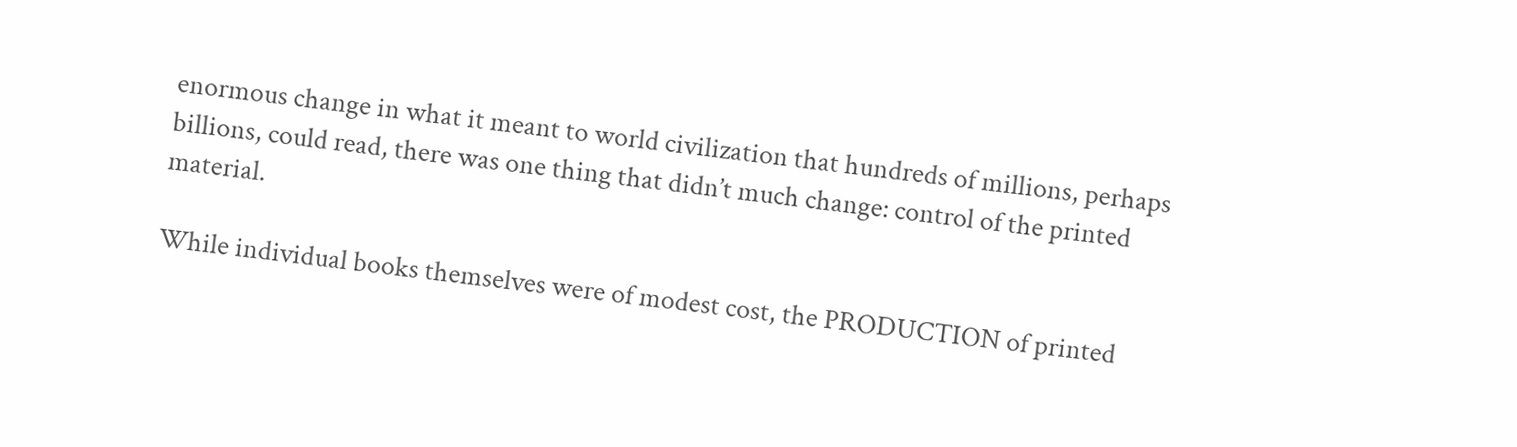enormous change in what it meant to world civilization that hundreds of millions, perhaps billions, could read, there was one thing that didn’t much change: control of the printed material.

While individual books themselves were of modest cost, the PRODUCTION of printed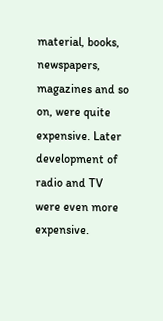material, books, newspapers, magazines and so on, were quite expensive. Later development of radio and TV were even more expensive.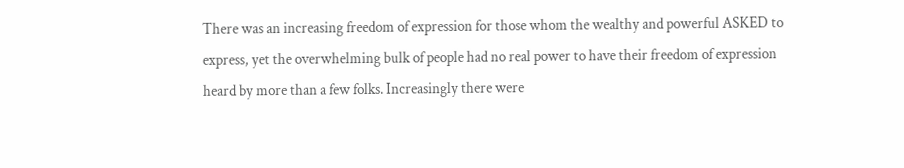There was an increasing freedom of expression for those whom the wealthy and powerful ASKED to express, yet the overwhelming bulk of people had no real power to have their freedom of expression heard by more than a few folks. Increasingly there were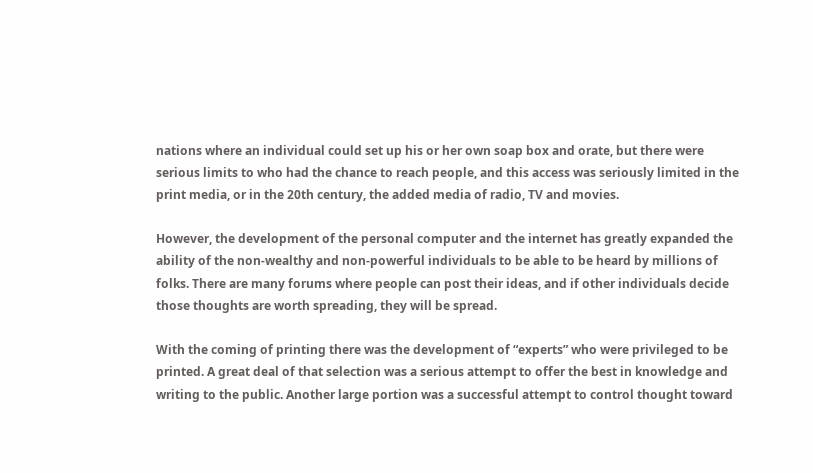nations where an individual could set up his or her own soap box and orate, but there were serious limits to who had the chance to reach people, and this access was seriously limited in the print media, or in the 20th century, the added media of radio, TV and movies.

However, the development of the personal computer and the internet has greatly expanded the ability of the non-wealthy and non-powerful individuals to be able to be heard by millions of folks. There are many forums where people can post their ideas, and if other individuals decide those thoughts are worth spreading, they will be spread.

With the coming of printing there was the development of “experts” who were privileged to be printed. A great deal of that selection was a serious attempt to offer the best in knowledge and writing to the public. Another large portion was a successful attempt to control thought toward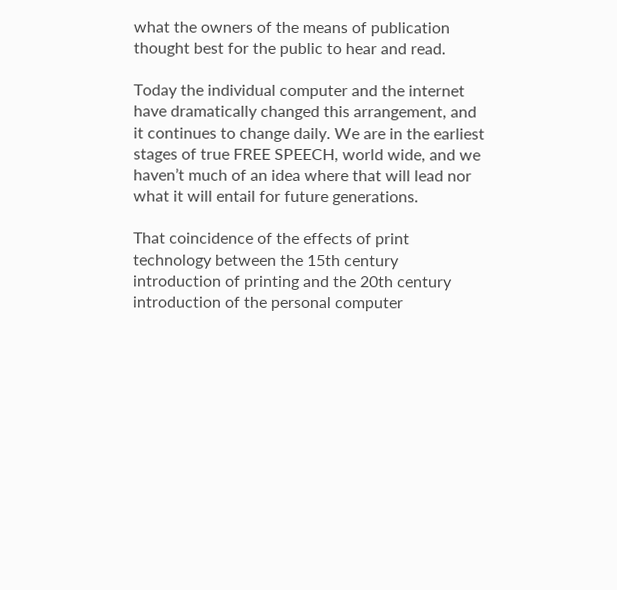what the owners of the means of publication thought best for the public to hear and read.

Today the individual computer and the internet have dramatically changed this arrangement, and it continues to change daily. We are in the earliest stages of true FREE SPEECH, world wide, and we haven’t much of an idea where that will lead nor what it will entail for future generations.

That coincidence of the effects of print technology between the 15th century introduction of printing and the 20th century introduction of the personal computer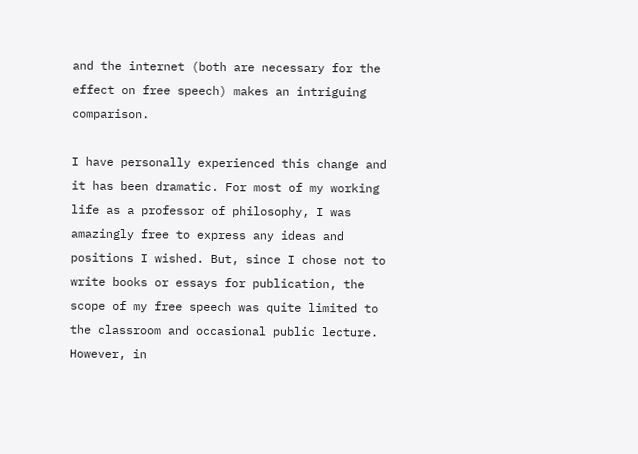and the internet (both are necessary for the effect on free speech) makes an intriguing comparison.

I have personally experienced this change and it has been dramatic. For most of my working life as a professor of philosophy, I was amazingly free to express any ideas and positions I wished. But, since I chose not to write books or essays for publication, the scope of my free speech was quite limited to the classroom and occasional public lecture. However, in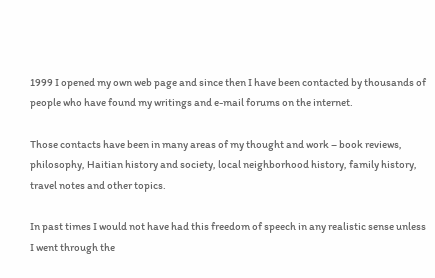1999 I opened my own web page and since then I have been contacted by thousands of people who have found my writings and e-mail forums on the internet.

Those contacts have been in many areas of my thought and work – book reviews, philosophy, Haitian history and society, local neighborhood history, family history, travel notes and other topics.

In past times I would not have had this freedom of speech in any realistic sense unless I went through the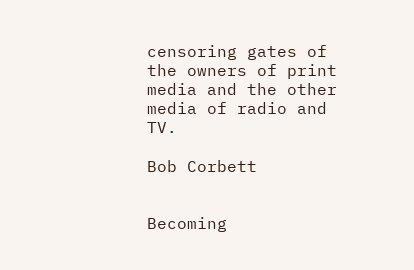censoring gates of the owners of print media and the other media of radio and TV.

Bob Corbett


Becoming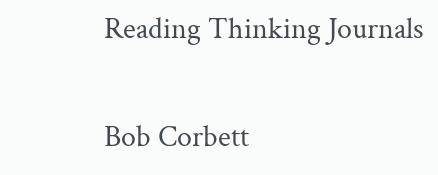Reading Thinking Journals


Bob Corbett